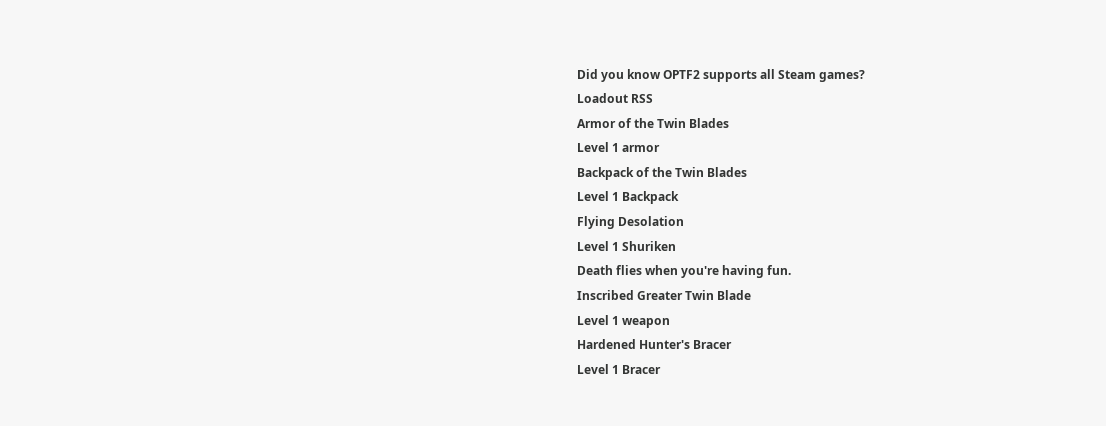Did you know OPTF2 supports all Steam games?
Loadout RSS
Armor of the Twin Blades
Level 1 armor
Backpack of the Twin Blades
Level 1 Backpack
Flying Desolation
Level 1 Shuriken
Death flies when you're having fun.
Inscribed Greater Twin Blade
Level 1 weapon
Hardened Hunter's Bracer
Level 1 Bracer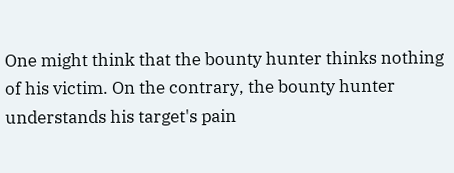One might think that the bounty hunter thinks nothing of his victim. On the contrary, the bounty hunter understands his target's pain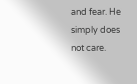and fear. He simply does not care.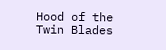Hood of the Twin Blades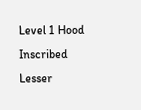Level 1 Hood
Inscribed Lesser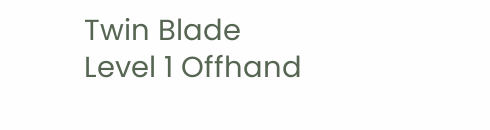Twin Blade
Level 1 Offhand